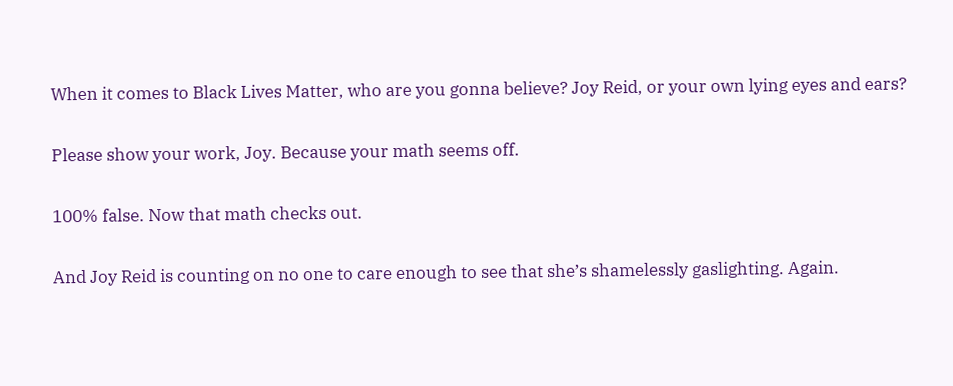When it comes to Black Lives Matter, who are you gonna believe? Joy Reid, or your own lying eyes and ears?

Please show your work, Joy. Because your math seems off.

100% false. Now that math checks out.

And Joy Reid is counting on no one to care enough to see that she’s shamelessly gaslighting. Again.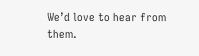We’d love to hear from them.